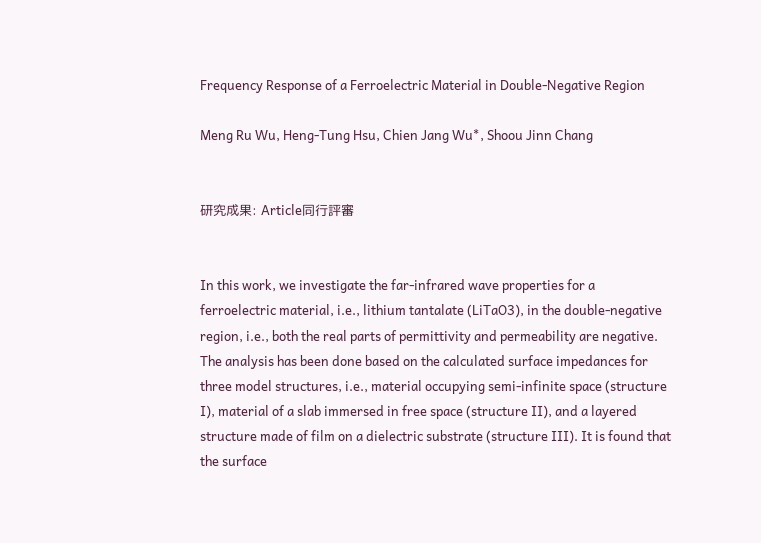Frequency Response of a Ferroelectric Material in Double-Negative Region

Meng Ru Wu, Heng-Tung Hsu, Chien Jang Wu*, Shoou Jinn Chang


研究成果: Article同行評審


In this work, we investigate the far-infrared wave properties for a ferroelectric material, i.e., lithium tantalate (LiTaO3), in the double-negative region, i.e., both the real parts of permittivity and permeability are negative. The analysis has been done based on the calculated surface impedances for three model structures, i.e., material occupying semi-infinite space (structure I), material of a slab immersed in free space (structure II), and a layered structure made of film on a dielectric substrate (structure III). It is found that the surface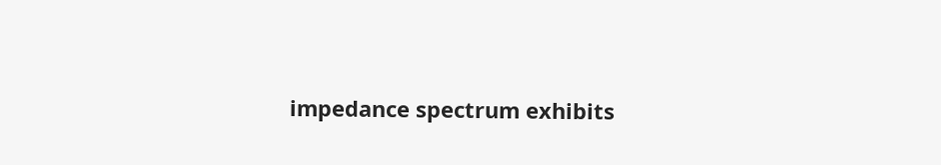impedance spectrum exhibits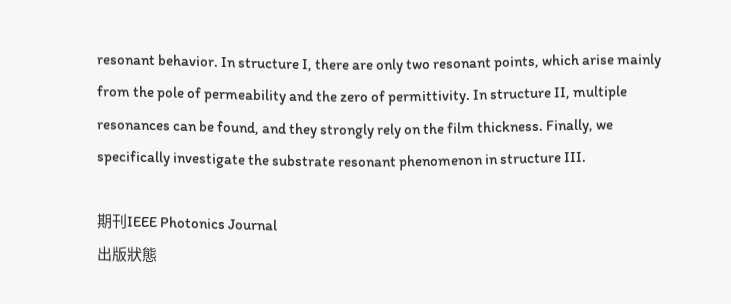resonant behavior. In structure I, there are only two resonant points, which arise mainly from the pole of permeability and the zero of permittivity. In structure II, multiple resonances can be found, and they strongly rely on the film thickness. Finally, we specifically investigate the substrate resonant phenomenon in structure III.

期刊IEEE Photonics Journal
出版狀態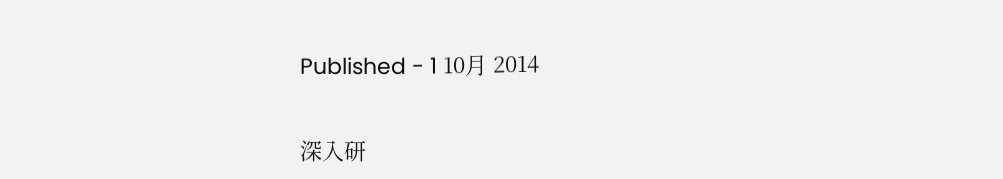Published - 1 10月 2014


深入研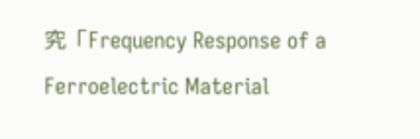究「Frequency Response of a Ferroelectric Material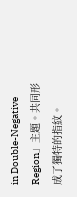in Double-Negative Region」主題。共同形成了獨特的指紋。